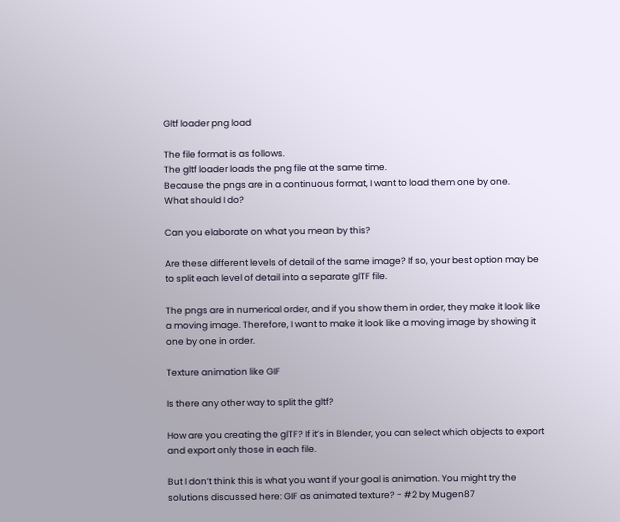Gltf loader png load

The file format is as follows.
The gltf loader loads the png file at the same time.
Because the pngs are in a continuous format, I want to load them one by one.
What should I do?

Can you elaborate on what you mean by this?

Are these different levels of detail of the same image? If so, your best option may be to split each level of detail into a separate glTF file.

The pngs are in numerical order, and if you show them in order, they make it look like a moving image. Therefore, I want to make it look like a moving image by showing it one by one in order.

Texture animation like GIF

Is there any other way to split the gltf?

How are you creating the glTF? If it’s in Blender, you can select which objects to export and export only those in each file.

But I don’t think this is what you want if your goal is animation. You might try the solutions discussed here: GIF as animated texture? - #2 by Mugen87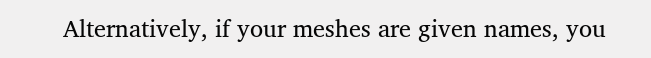Alternatively, if your meshes are given names, you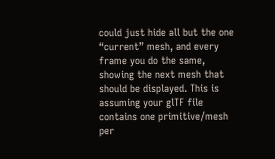could just hide all but the one “current” mesh, and every frame you do the same, showing the next mesh that should be displayed. This is assuming your glTF file contains one primitive/mesh per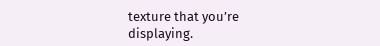texture that you’re displaying.